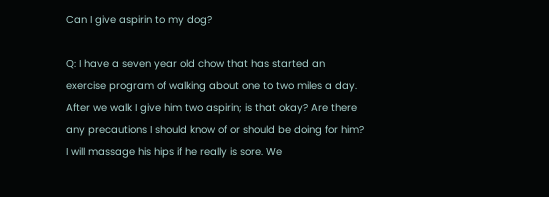Can I give aspirin to my dog?

Q: I have a seven year old chow that has started an exercise program of walking about one to two miles a day. After we walk I give him two aspirin; is that okay? Are there any precautions I should know of or should be doing for him? I will massage his hips if he really is sore. We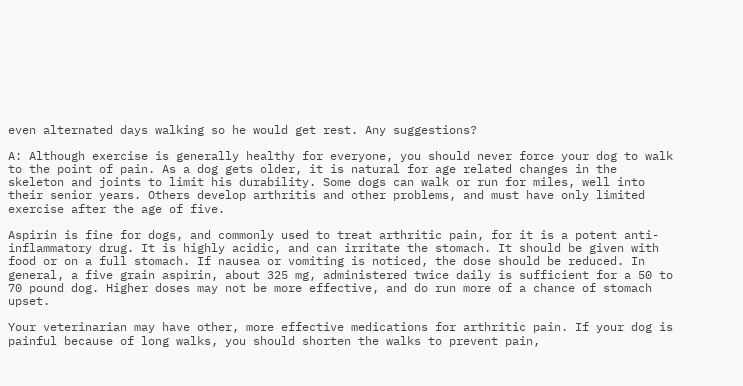even alternated days walking so he would get rest. Any suggestions?

A: Although exercise is generally healthy for everyone, you should never force your dog to walk to the point of pain. As a dog gets older, it is natural for age related changes in the skeleton and joints to limit his durability. Some dogs can walk or run for miles, well into their senior years. Others develop arthritis and other problems, and must have only limited exercise after the age of five.

Aspirin is fine for dogs, and commonly used to treat arthritic pain, for it is a potent anti-inflammatory drug. It is highly acidic, and can irritate the stomach. It should be given with food or on a full stomach. If nausea or vomiting is noticed, the dose should be reduced. In general, a five grain aspirin, about 325 mg, administered twice daily is sufficient for a 50 to 70 pound dog. Higher doses may not be more effective, and do run more of a chance of stomach upset.

Your veterinarian may have other, more effective medications for arthritic pain. If your dog is painful because of long walks, you should shorten the walks to prevent pain,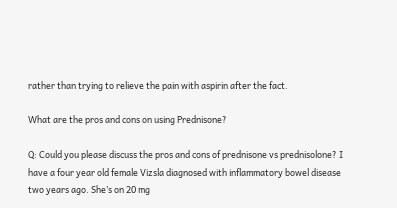rather than trying to relieve the pain with aspirin after the fact.

What are the pros and cons on using Prednisone?

Q: Could you please discuss the pros and cons of prednisone vs prednisolone? I have a four year old female Vizsla diagnosed with inflammatory bowel disease two years ago. She’s on 20 mg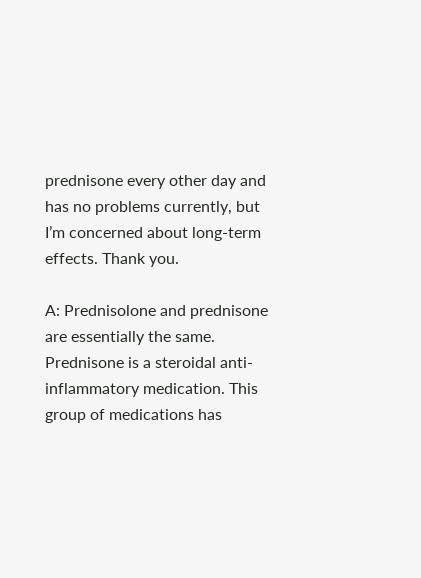prednisone every other day and has no problems currently, but I’m concerned about long-term effects. Thank you.

A: Prednisolone and prednisone are essentially the same. Prednisone is a steroidal anti-inflammatory medication. This group of medications has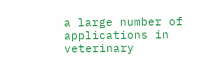a large number of applications in veterinary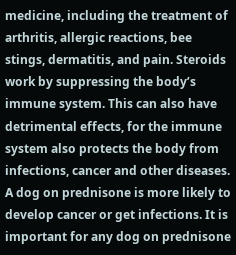medicine, including the treatment of arthritis, allergic reactions, bee stings, dermatitis, and pain. Steroids work by suppressing the body’s immune system. This can also have detrimental effects, for the immune system also protects the body from infections, cancer and other diseases. A dog on prednisone is more likely to develop cancer or get infections. It is important for any dog on prednisone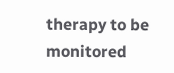therapy to be monitored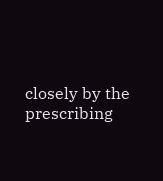closely by the prescribing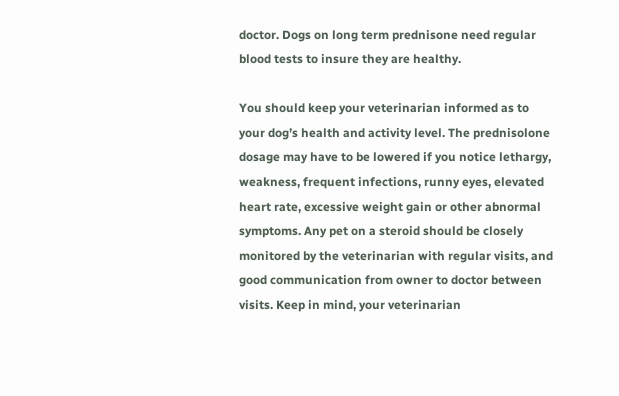doctor. Dogs on long term prednisone need regular blood tests to insure they are healthy.

You should keep your veterinarian informed as to your dog’s health and activity level. The prednisolone dosage may have to be lowered if you notice lethargy, weakness, frequent infections, runny eyes, elevated heart rate, excessive weight gain or other abnormal symptoms. Any pet on a steroid should be closely monitored by the veterinarian with regular visits, and good communication from owner to doctor between visits. Keep in mind, your veterinarian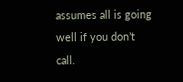assumes all is going well if you don’t call.